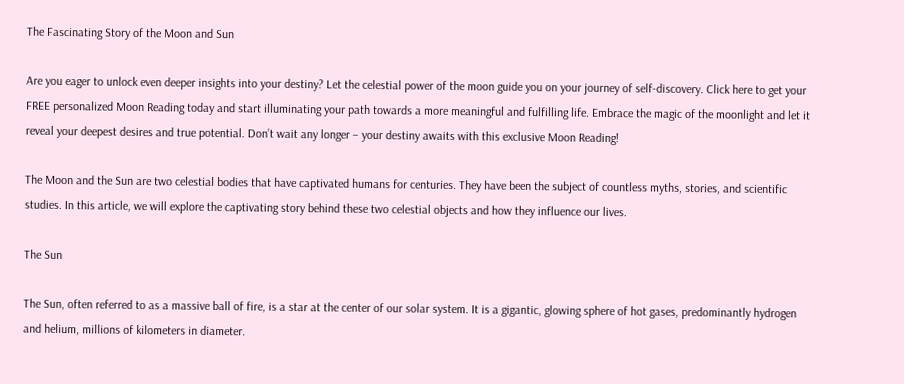The Fascinating Story of the Moon and Sun

Are you eager to unlock even deeper insights into your destiny? Let the celestial power of the moon guide you on your journey of self-discovery. Click here to get your FREE personalized Moon Reading today and start illuminating your path towards a more meaningful and fulfilling life. Embrace the magic of the moonlight and let it reveal your deepest desires and true potential. Don’t wait any longer – your destiny awaits with this exclusive Moon Reading!

The Moon and the Sun are two celestial bodies that have captivated humans for centuries. They have been the subject of countless myths, stories, and scientific studies. In this article, we will explore the captivating story behind these two celestial objects and how they influence our lives.

The Sun

The Sun, often referred to as a massive ball of fire, is a star at the center of our solar system. It is a gigantic, glowing sphere of hot gases, predominantly hydrogen and helium, millions of kilometers in diameter.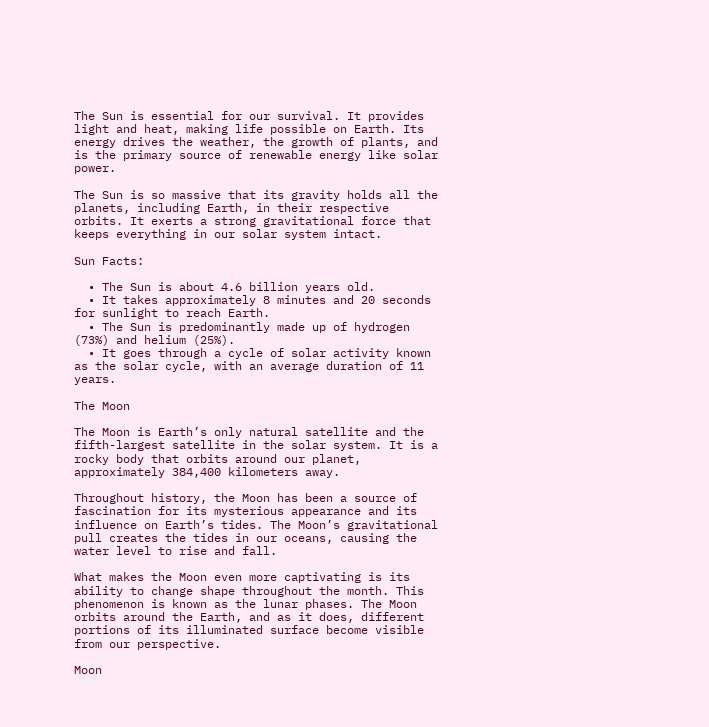The Sun is essential for our survival. It provides light and heat, making life possible on Earth. Its energy drives the weather, the growth of plants, and is the primary source of renewable energy like solar power.

The Sun is so massive that its gravity holds all the planets, including Earth, in their respective orbits. It exerts a strong gravitational force that keeps everything in our solar system intact.

Sun Facts:

  • The Sun is about 4.6 billion years old.
  • It takes approximately 8 minutes and 20 seconds for sunlight to reach Earth.
  • The Sun is predominantly made up of hydrogen (73%) and helium (25%).
  • It goes through a cycle of solar activity known as the solar cycle, with an average duration of 11 years.

The Moon

The Moon is Earth’s only natural satellite and the fifth-largest satellite in the solar system. It is a rocky body that orbits around our planet, approximately 384,400 kilometers away.

Throughout history, the Moon has been a source of fascination for its mysterious appearance and its influence on Earth’s tides. The Moon’s gravitational pull creates the tides in our oceans, causing the water level to rise and fall.

What makes the Moon even more captivating is its ability to change shape throughout the month. This phenomenon is known as the lunar phases. The Moon orbits around the Earth, and as it does, different portions of its illuminated surface become visible from our perspective.

Moon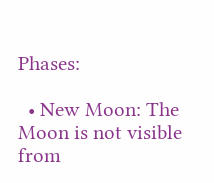Phases:

  • New Moon: The Moon is not visible from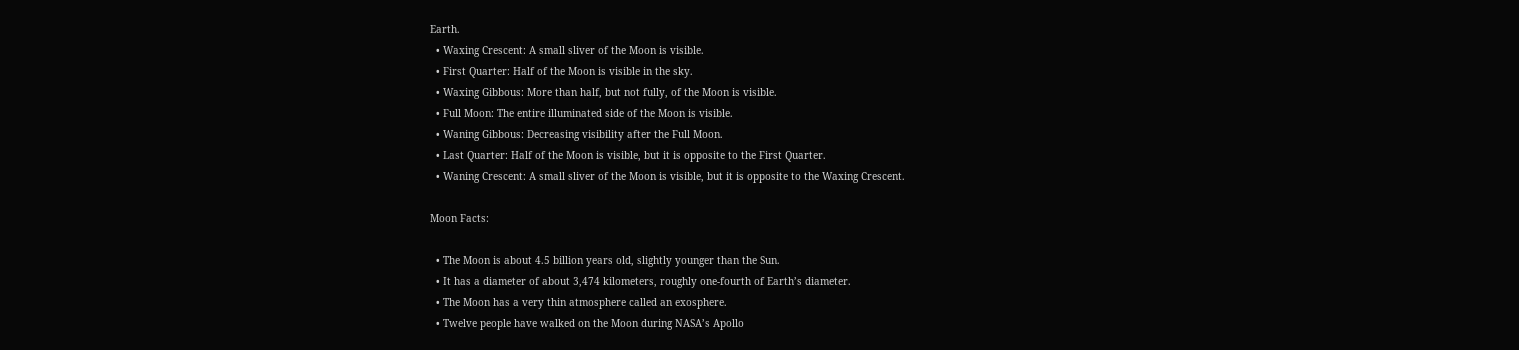Earth.
  • Waxing Crescent: A small sliver of the Moon is visible.
  • First Quarter: Half of the Moon is visible in the sky.
  • Waxing Gibbous: More than half, but not fully, of the Moon is visible.
  • Full Moon: The entire illuminated side of the Moon is visible.
  • Waning Gibbous: Decreasing visibility after the Full Moon.
  • Last Quarter: Half of the Moon is visible, but it is opposite to the First Quarter.
  • Waning Crescent: A small sliver of the Moon is visible, but it is opposite to the Waxing Crescent.

Moon Facts:

  • The Moon is about 4.5 billion years old, slightly younger than the Sun.
  • It has a diameter of about 3,474 kilometers, roughly one-fourth of Earth’s diameter.
  • The Moon has a very thin atmosphere called an exosphere.
  • Twelve people have walked on the Moon during NASA’s Apollo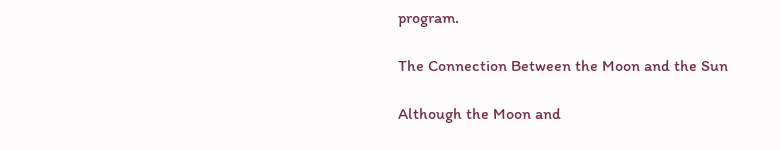program.

The Connection Between the Moon and the Sun

Although the Moon and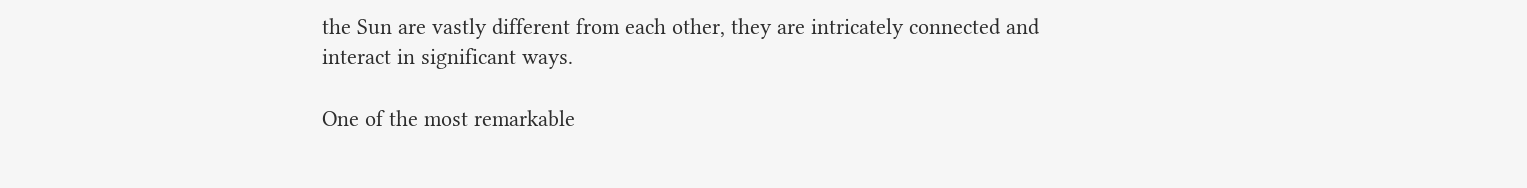the Sun are vastly different from each other, they are intricately connected and interact in significant ways.

One of the most remarkable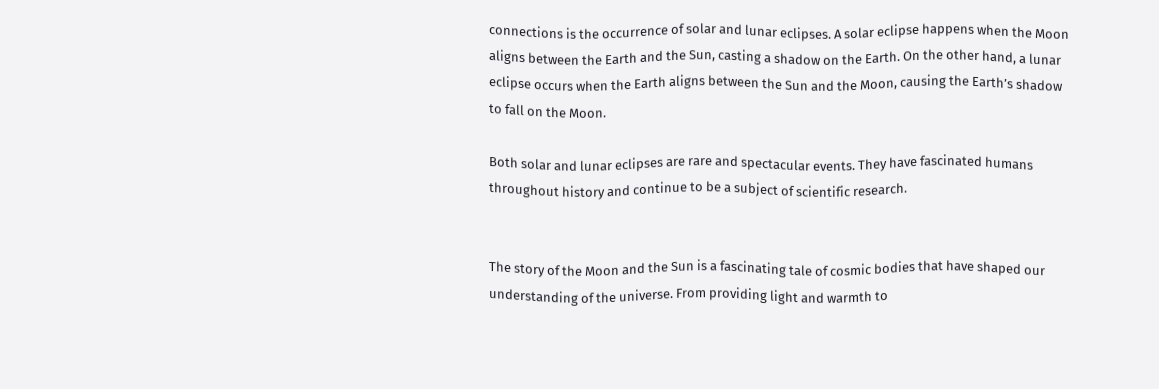connections is the occurrence of solar and lunar eclipses. A solar eclipse happens when the Moon aligns between the Earth and the Sun, casting a shadow on the Earth. On the other hand, a lunar eclipse occurs when the Earth aligns between the Sun and the Moon, causing the Earth’s shadow to fall on the Moon.

Both solar and lunar eclipses are rare and spectacular events. They have fascinated humans throughout history and continue to be a subject of scientific research.


The story of the Moon and the Sun is a fascinating tale of cosmic bodies that have shaped our understanding of the universe. From providing light and warmth to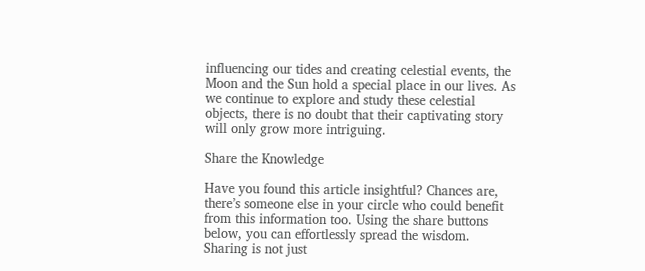influencing our tides and creating celestial events, the Moon and the Sun hold a special place in our lives. As we continue to explore and study these celestial objects, there is no doubt that their captivating story will only grow more intriguing.

Share the Knowledge

Have you found this article insightful? Chances are, there’s someone else in your circle who could benefit from this information too. Using the share buttons below, you can effortlessly spread the wisdom. Sharing is not just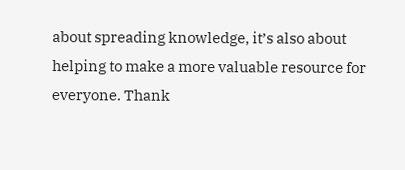about spreading knowledge, it’s also about helping to make a more valuable resource for everyone. Thank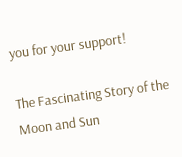you for your support!

The Fascinating Story of the Moon and Sun